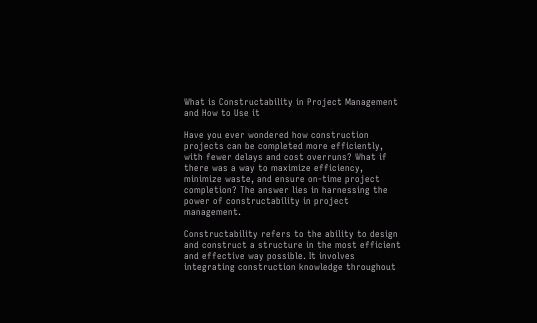What is Constructability in Project Management and How to Use it

Have you ever wondered how construction projects can be completed more efficiently, with fewer delays and cost overruns? What if there was a way to maximize efficiency, minimize waste, and ensure on-time project completion? The answer lies in harnessing the power of constructability in project management.

Constructability refers to the ability to design and construct a structure in the most efficient and effective way possible. It involves integrating construction knowledge throughout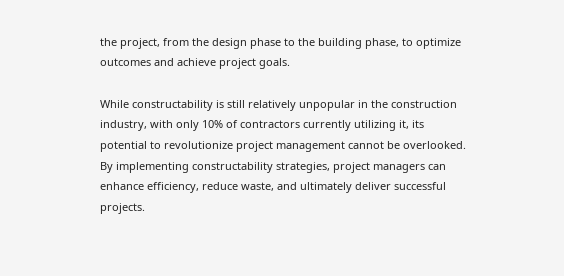the project, from the design phase to the building phase, to optimize outcomes and achieve project goals.

While constructability is still relatively unpopular in the construction industry, with only 10% of contractors currently utilizing it, its potential to revolutionize project management cannot be overlooked. By implementing constructability strategies, project managers can enhance efficiency, reduce waste, and ultimately deliver successful projects.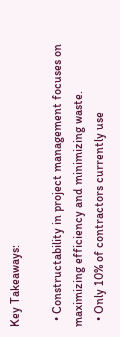Key Takeaways:

  • Constructability in project management focuses on maximizing efficiency and minimizing waste.
  • Only 10% of contractors currently use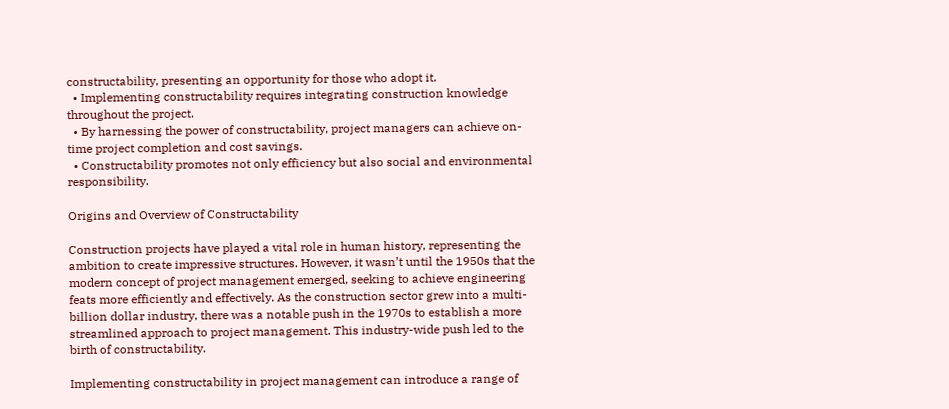constructability, presenting an opportunity for those who adopt it.
  • Implementing constructability requires integrating construction knowledge throughout the project.
  • By harnessing the power of constructability, project managers can achieve on-time project completion and cost savings.
  • Constructability promotes not only efficiency but also social and environmental responsibility.

Origins and Overview of Constructability

Construction projects have played a vital role in human history, representing the ambition to create impressive structures. However, it wasn’t until the 1950s that the modern concept of project management emerged, seeking to achieve engineering feats more efficiently and effectively. As the construction sector grew into a multi-billion dollar industry, there was a notable push in the 1970s to establish a more streamlined approach to project management. This industry-wide push led to the birth of constructability.

Implementing constructability in project management can introduce a range of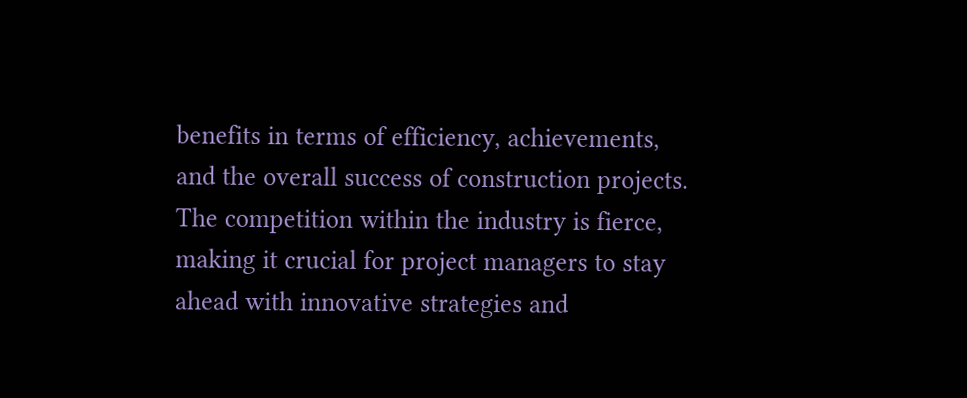benefits in terms of efficiency, achievements, and the overall success of construction projects. The competition within the industry is fierce, making it crucial for project managers to stay ahead with innovative strategies and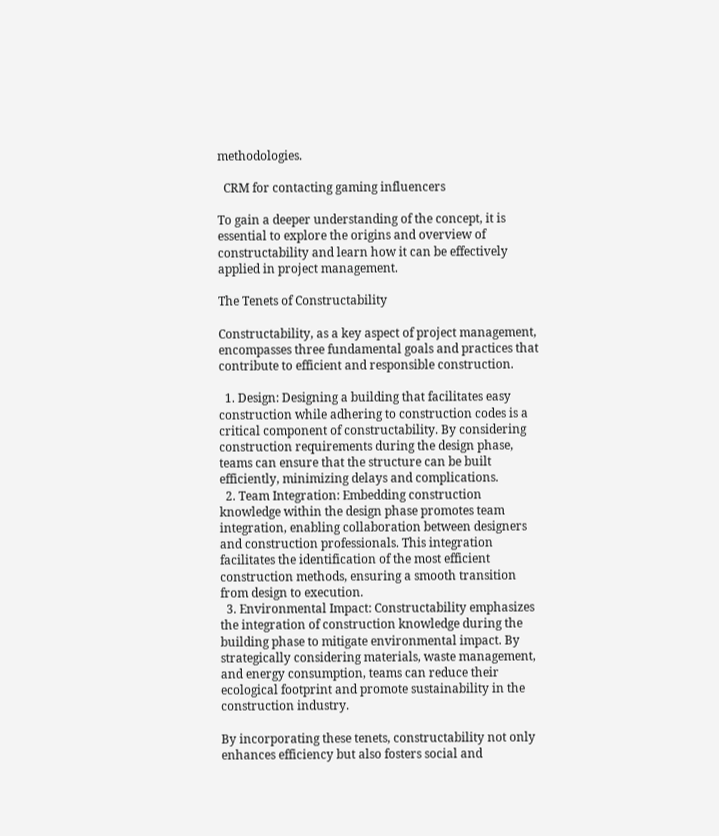methodologies.

  CRM for contacting gaming influencers

To gain a deeper understanding of the concept, it is essential to explore the origins and overview of constructability and learn how it can be effectively applied in project management.

The Tenets of Constructability

Constructability, as a key aspect of project management, encompasses three fundamental goals and practices that contribute to efficient and responsible construction.

  1. Design: Designing a building that facilitates easy construction while adhering to construction codes is a critical component of constructability. By considering construction requirements during the design phase, teams can ensure that the structure can be built efficiently, minimizing delays and complications.
  2. Team Integration: Embedding construction knowledge within the design phase promotes team integration, enabling collaboration between designers and construction professionals. This integration facilitates the identification of the most efficient construction methods, ensuring a smooth transition from design to execution.
  3. Environmental Impact: Constructability emphasizes the integration of construction knowledge during the building phase to mitigate environmental impact. By strategically considering materials, waste management, and energy consumption, teams can reduce their ecological footprint and promote sustainability in the construction industry.

By incorporating these tenets, constructability not only enhances efficiency but also fosters social and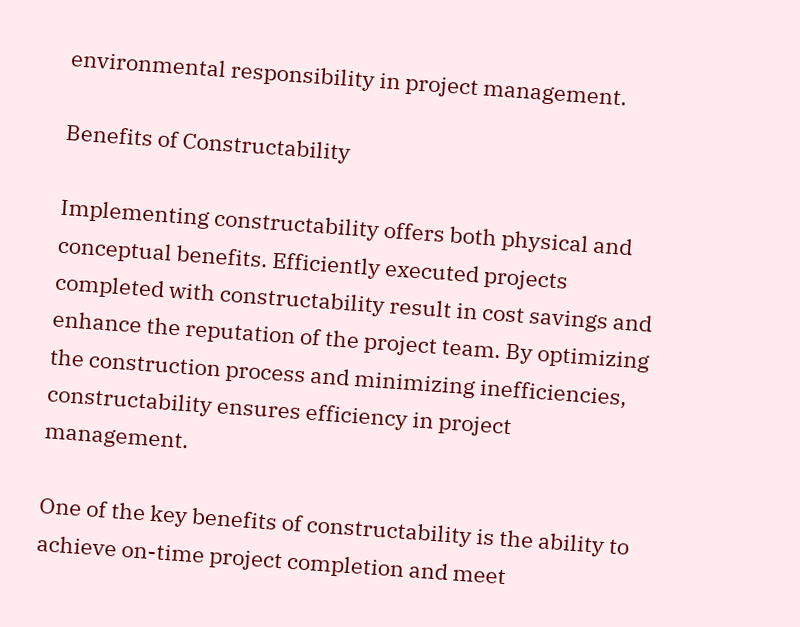environmental responsibility in project management.

Benefits of Constructability

Implementing constructability offers both physical and conceptual benefits. Efficiently executed projects completed with constructability result in cost savings and enhance the reputation of the project team. By optimizing the construction process and minimizing inefficiencies, constructability ensures efficiency in project management.

One of the key benefits of constructability is the ability to achieve on-time project completion and meet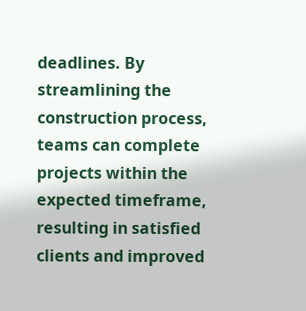deadlines. By streamlining the construction process, teams can complete projects within the expected timeframe, resulting in satisfied clients and improved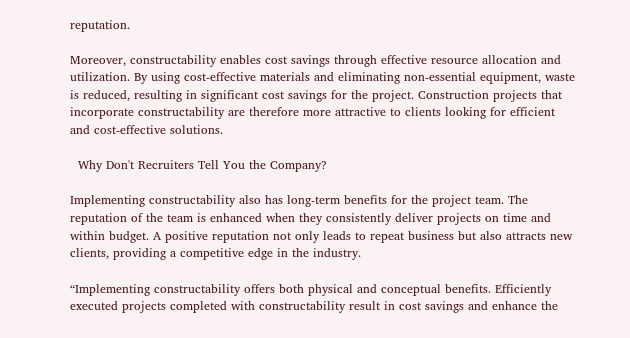reputation.

Moreover, constructability enables cost savings through effective resource allocation and utilization. By using cost-effective materials and eliminating non-essential equipment, waste is reduced, resulting in significant cost savings for the project. Construction projects that incorporate constructability are therefore more attractive to clients looking for efficient and cost-effective solutions.

  Why Don't Recruiters Tell You the Company?

Implementing constructability also has long-term benefits for the project team. The reputation of the team is enhanced when they consistently deliver projects on time and within budget. A positive reputation not only leads to repeat business but also attracts new clients, providing a competitive edge in the industry.

“Implementing constructability offers both physical and conceptual benefits. Efficiently executed projects completed with constructability result in cost savings and enhance the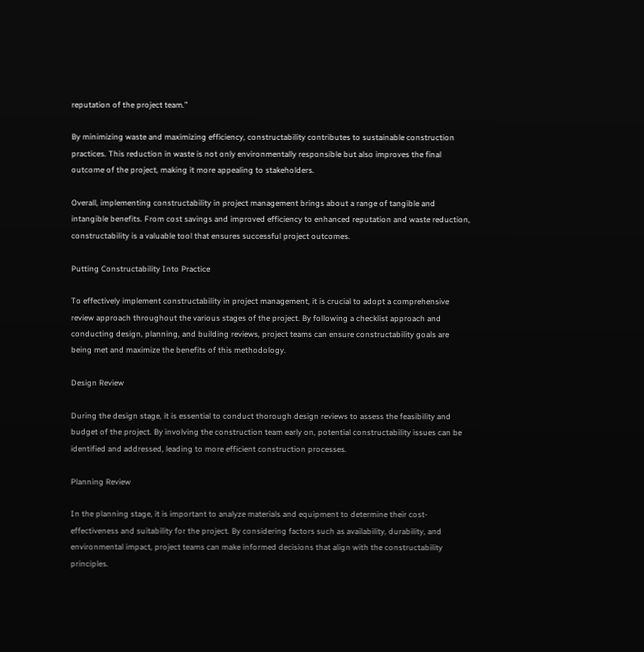reputation of the project team.”

By minimizing waste and maximizing efficiency, constructability contributes to sustainable construction practices. This reduction in waste is not only environmentally responsible but also improves the final outcome of the project, making it more appealing to stakeholders.

Overall, implementing constructability in project management brings about a range of tangible and intangible benefits. From cost savings and improved efficiency to enhanced reputation and waste reduction, constructability is a valuable tool that ensures successful project outcomes.

Putting Constructability Into Practice

To effectively implement constructability in project management, it is crucial to adopt a comprehensive review approach throughout the various stages of the project. By following a checklist approach and conducting design, planning, and building reviews, project teams can ensure constructability goals are being met and maximize the benefits of this methodology.

Design Review

During the design stage, it is essential to conduct thorough design reviews to assess the feasibility and budget of the project. By involving the construction team early on, potential constructability issues can be identified and addressed, leading to more efficient construction processes.

Planning Review

In the planning stage, it is important to analyze materials and equipment to determine their cost-effectiveness and suitability for the project. By considering factors such as availability, durability, and environmental impact, project teams can make informed decisions that align with the constructability principles.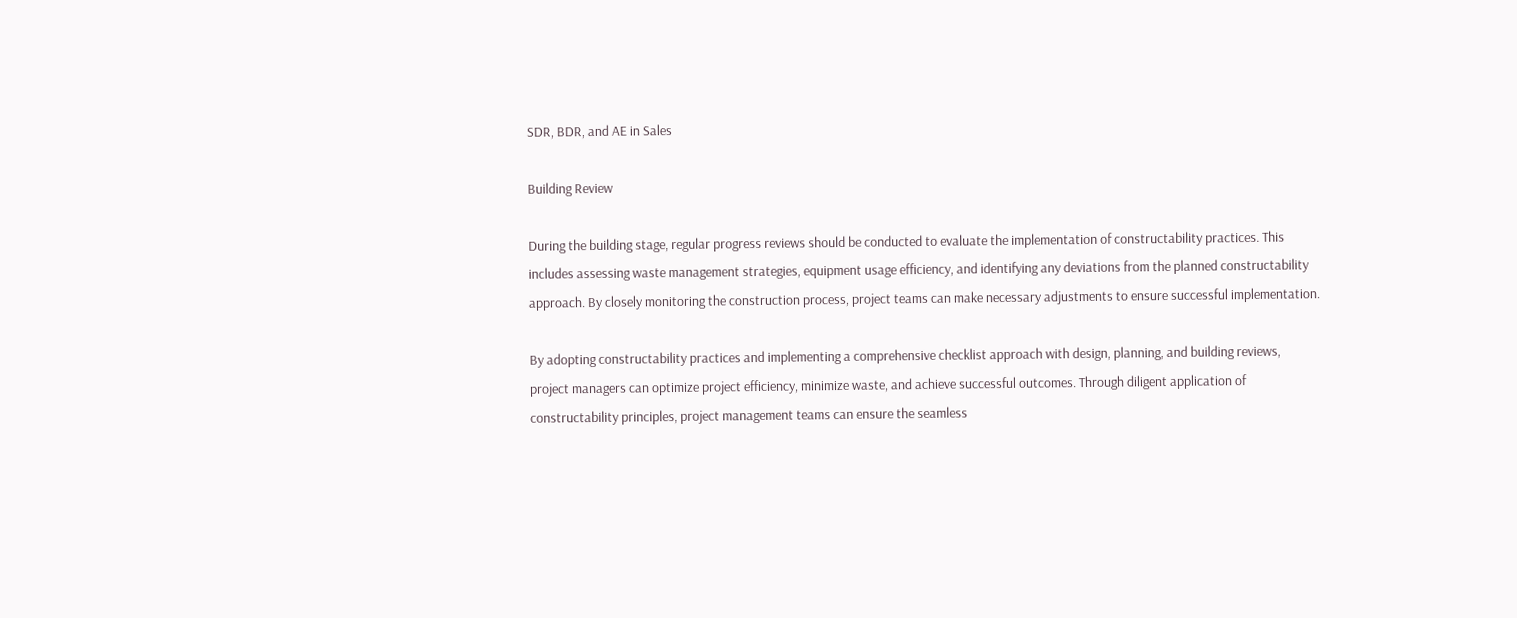SDR, BDR, and AE in Sales

Building Review

During the building stage, regular progress reviews should be conducted to evaluate the implementation of constructability practices. This includes assessing waste management strategies, equipment usage efficiency, and identifying any deviations from the planned constructability approach. By closely monitoring the construction process, project teams can make necessary adjustments to ensure successful implementation.

By adopting constructability practices and implementing a comprehensive checklist approach with design, planning, and building reviews, project managers can optimize project efficiency, minimize waste, and achieve successful outcomes. Through diligent application of constructability principles, project management teams can ensure the seamless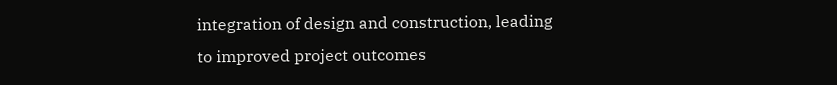integration of design and construction, leading to improved project outcomes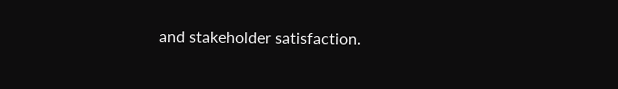and stakeholder satisfaction.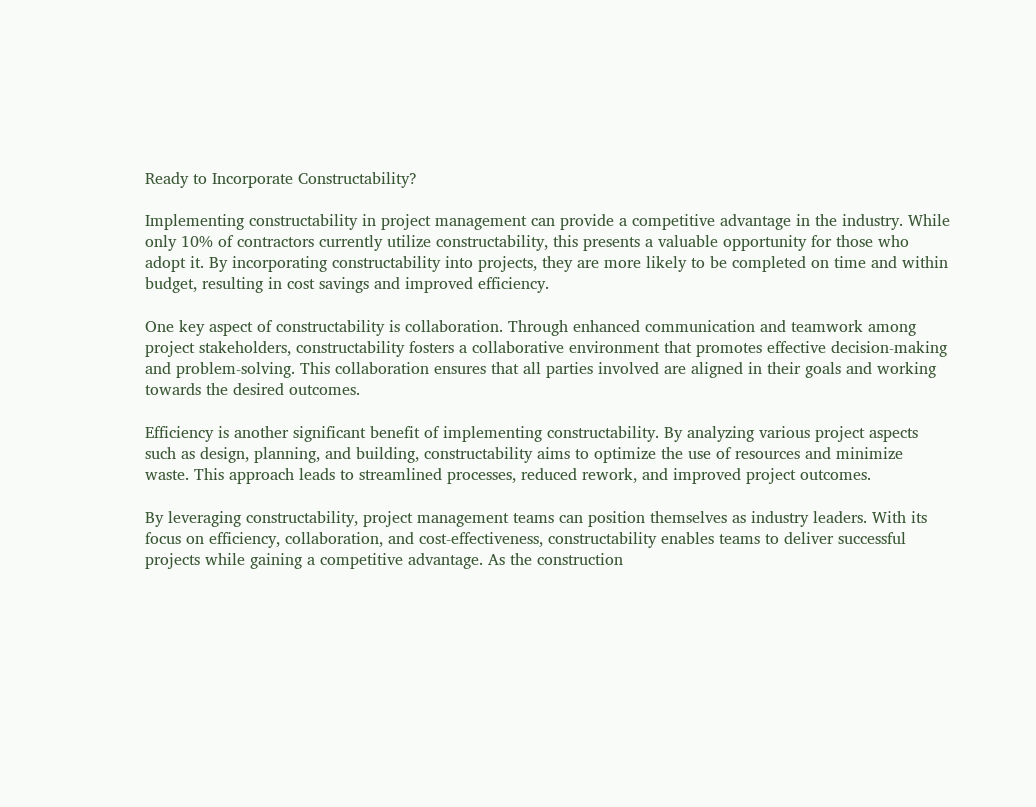Ready to Incorporate Constructability?

Implementing constructability in project management can provide a competitive advantage in the industry. While only 10% of contractors currently utilize constructability, this presents a valuable opportunity for those who adopt it. By incorporating constructability into projects, they are more likely to be completed on time and within budget, resulting in cost savings and improved efficiency.

One key aspect of constructability is collaboration. Through enhanced communication and teamwork among project stakeholders, constructability fosters a collaborative environment that promotes effective decision-making and problem-solving. This collaboration ensures that all parties involved are aligned in their goals and working towards the desired outcomes.

Efficiency is another significant benefit of implementing constructability. By analyzing various project aspects such as design, planning, and building, constructability aims to optimize the use of resources and minimize waste. This approach leads to streamlined processes, reduced rework, and improved project outcomes.

By leveraging constructability, project management teams can position themselves as industry leaders. With its focus on efficiency, collaboration, and cost-effectiveness, constructability enables teams to deliver successful projects while gaining a competitive advantage. As the construction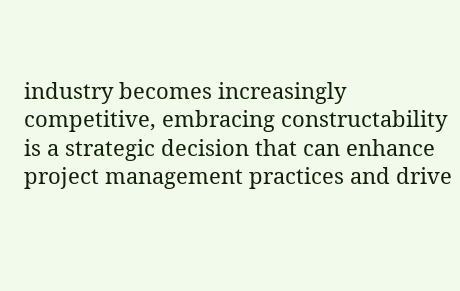industry becomes increasingly competitive, embracing constructability is a strategic decision that can enhance project management practices and drive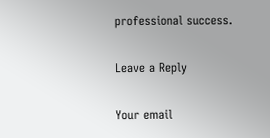professional success.

Leave a Reply

Your email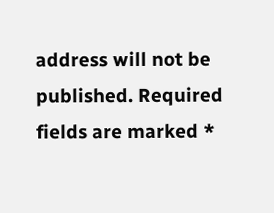address will not be published. Required fields are marked *